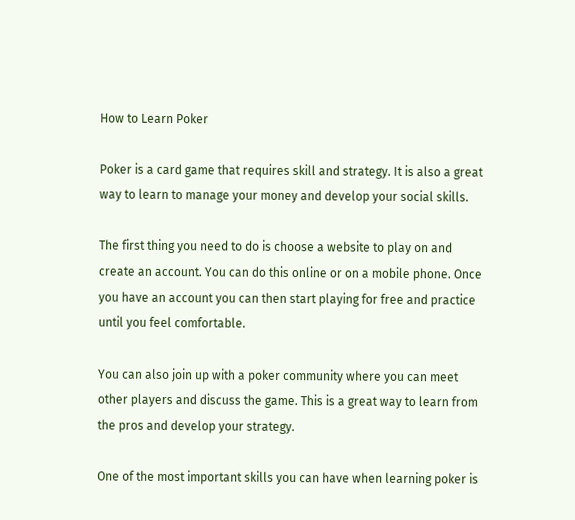How to Learn Poker

Poker is a card game that requires skill and strategy. It is also a great way to learn to manage your money and develop your social skills.

The first thing you need to do is choose a website to play on and create an account. You can do this online or on a mobile phone. Once you have an account you can then start playing for free and practice until you feel comfortable.

You can also join up with a poker community where you can meet other players and discuss the game. This is a great way to learn from the pros and develop your strategy.

One of the most important skills you can have when learning poker is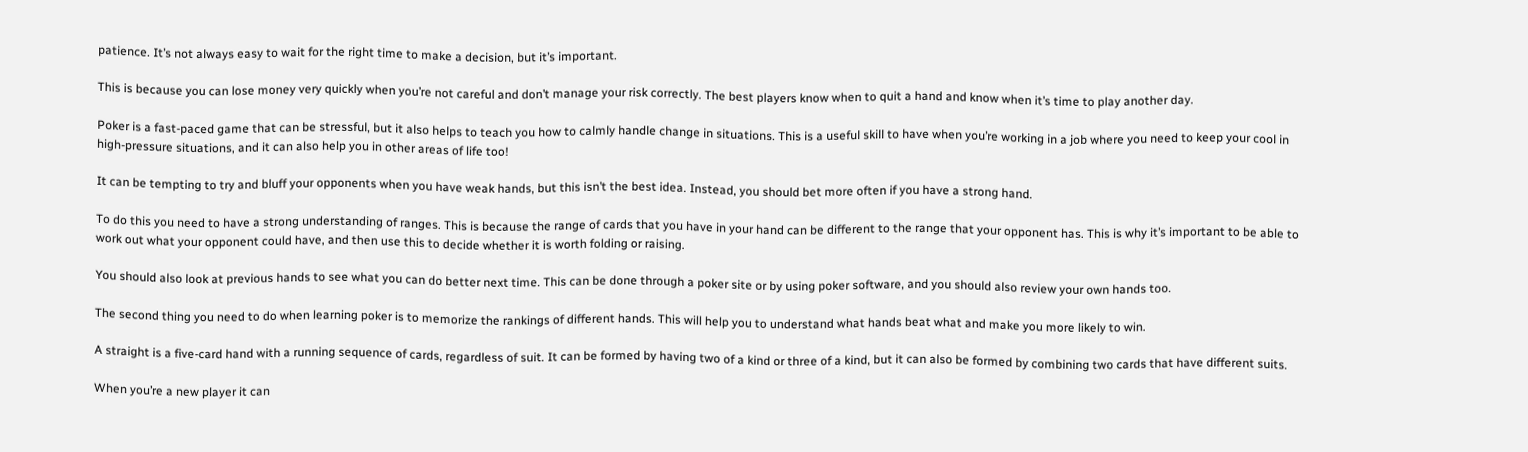patience. It’s not always easy to wait for the right time to make a decision, but it’s important.

This is because you can lose money very quickly when you’re not careful and don’t manage your risk correctly. The best players know when to quit a hand and know when it’s time to play another day.

Poker is a fast-paced game that can be stressful, but it also helps to teach you how to calmly handle change in situations. This is a useful skill to have when you’re working in a job where you need to keep your cool in high-pressure situations, and it can also help you in other areas of life too!

It can be tempting to try and bluff your opponents when you have weak hands, but this isn’t the best idea. Instead, you should bet more often if you have a strong hand.

To do this you need to have a strong understanding of ranges. This is because the range of cards that you have in your hand can be different to the range that your opponent has. This is why it’s important to be able to work out what your opponent could have, and then use this to decide whether it is worth folding or raising.

You should also look at previous hands to see what you can do better next time. This can be done through a poker site or by using poker software, and you should also review your own hands too.

The second thing you need to do when learning poker is to memorize the rankings of different hands. This will help you to understand what hands beat what and make you more likely to win.

A straight is a five-card hand with a running sequence of cards, regardless of suit. It can be formed by having two of a kind or three of a kind, but it can also be formed by combining two cards that have different suits.

When you’re a new player it can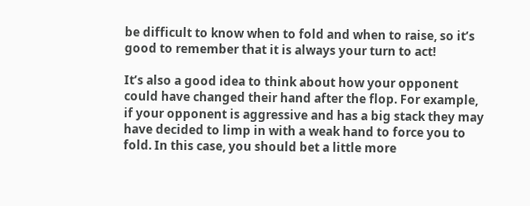be difficult to know when to fold and when to raise, so it’s good to remember that it is always your turn to act!

It’s also a good idea to think about how your opponent could have changed their hand after the flop. For example, if your opponent is aggressive and has a big stack they may have decided to limp in with a weak hand to force you to fold. In this case, you should bet a little more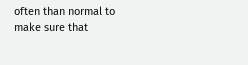often than normal to make sure that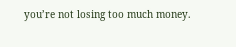you’re not losing too much money.